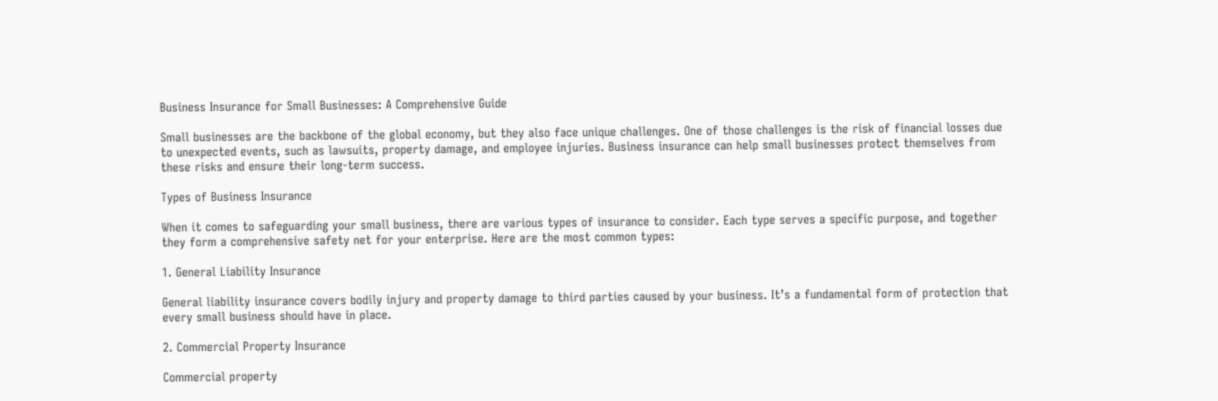Business Insurance for Small Businesses: A Comprehensive Guide

Small businesses are the backbone of the global economy, but they also face unique challenges. One of those challenges is the risk of financial losses due to unexpected events, such as lawsuits, property damage, and employee injuries. Business insurance can help small businesses protect themselves from these risks and ensure their long-term success.

Types of Business Insurance

When it comes to safeguarding your small business, there are various types of insurance to consider. Each type serves a specific purpose, and together they form a comprehensive safety net for your enterprise. Here are the most common types:

1. General Liability Insurance

General liability insurance covers bodily injury and property damage to third parties caused by your business. It’s a fundamental form of protection that every small business should have in place.

2. Commercial Property Insurance

Commercial property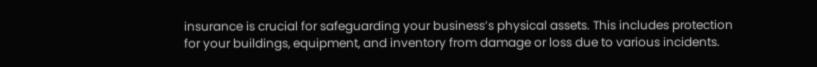insurance is crucial for safeguarding your business’s physical assets. This includes protection for your buildings, equipment, and inventory from damage or loss due to various incidents.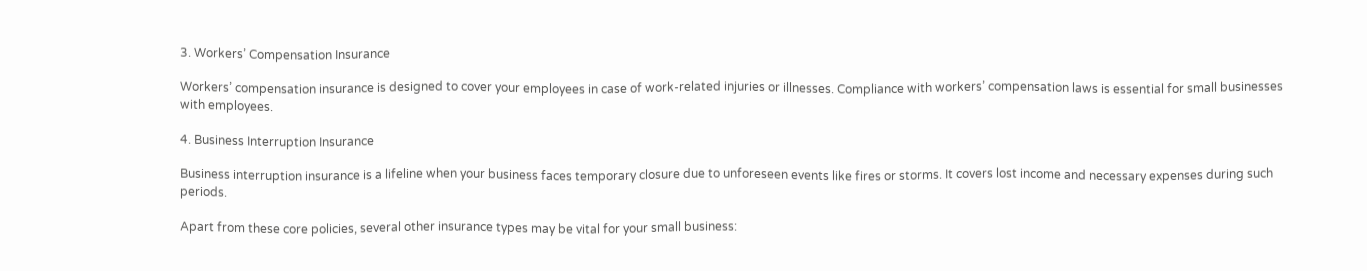3. Workers’ Compensation Insurance

Workers’ compensation insurance is designed to cover your employees in case of work-related injuries or illnesses. Compliance with workers’ compensation laws is essential for small businesses with employees.

4. Business Interruption Insurance

Business interruption insurance is a lifeline when your business faces temporary closure due to unforeseen events like fires or storms. It covers lost income and necessary expenses during such periods.

Apart from these core policies, several other insurance types may be vital for your small business: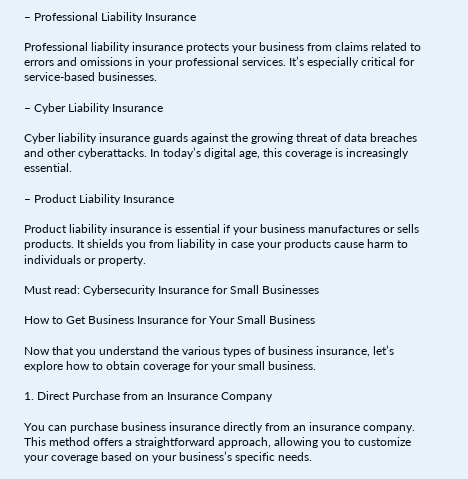– Professional Liability Insurance

Professional liability insurance protects your business from claims related to errors and omissions in your professional services. It’s especially critical for service-based businesses.

– Cyber Liability Insurance

Cyber liability insurance guards against the growing threat of data breaches and other cyberattacks. In today’s digital age, this coverage is increasingly essential.

– Product Liability Insurance

Product liability insurance is essential if your business manufactures or sells products. It shields you from liability in case your products cause harm to individuals or property.

Must read: Cybersecurity Insurance for Small Businesses

How to Get Business Insurance for Your Small Business

Now that you understand the various types of business insurance, let’s explore how to obtain coverage for your small business.

1. Direct Purchase from an Insurance Company

You can purchase business insurance directly from an insurance company. This method offers a straightforward approach, allowing you to customize your coverage based on your business’s specific needs.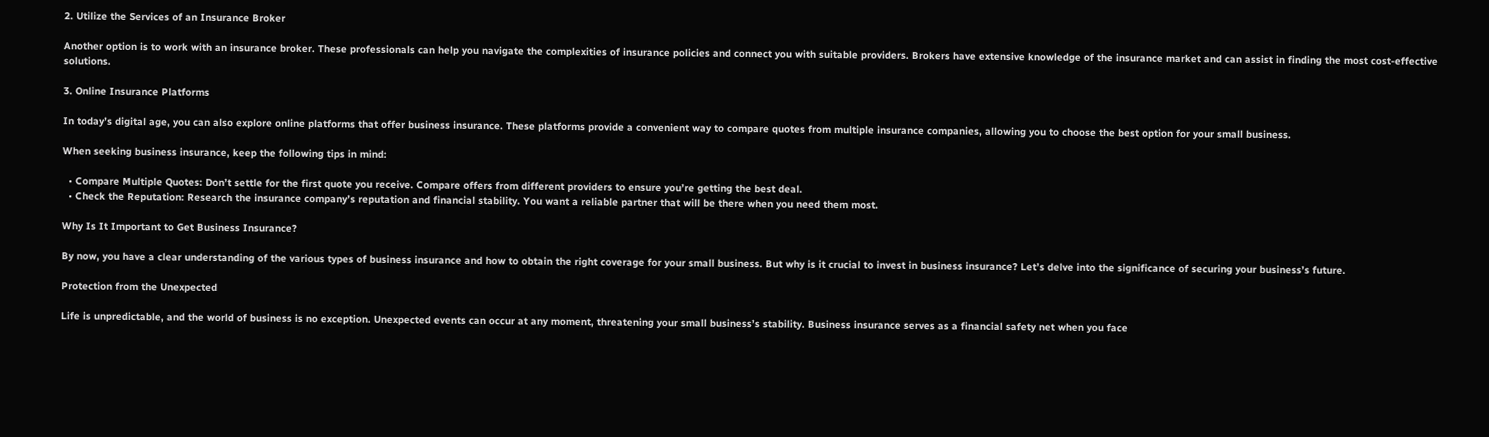2. Utilize the Services of an Insurance Broker

Another option is to work with an insurance broker. These professionals can help you navigate the complexities of insurance policies and connect you with suitable providers. Brokers have extensive knowledge of the insurance market and can assist in finding the most cost-effective solutions.

3. Online Insurance Platforms

In today’s digital age, you can also explore online platforms that offer business insurance. These platforms provide a convenient way to compare quotes from multiple insurance companies, allowing you to choose the best option for your small business.

When seeking business insurance, keep the following tips in mind:

  • Compare Multiple Quotes: Don’t settle for the first quote you receive. Compare offers from different providers to ensure you’re getting the best deal.
  • Check the Reputation: Research the insurance company’s reputation and financial stability. You want a reliable partner that will be there when you need them most.

Why Is It Important to Get Business Insurance?

By now, you have a clear understanding of the various types of business insurance and how to obtain the right coverage for your small business. But why is it crucial to invest in business insurance? Let’s delve into the significance of securing your business’s future.

Protection from the Unexpected

Life is unpredictable, and the world of business is no exception. Unexpected events can occur at any moment, threatening your small business’s stability. Business insurance serves as a financial safety net when you face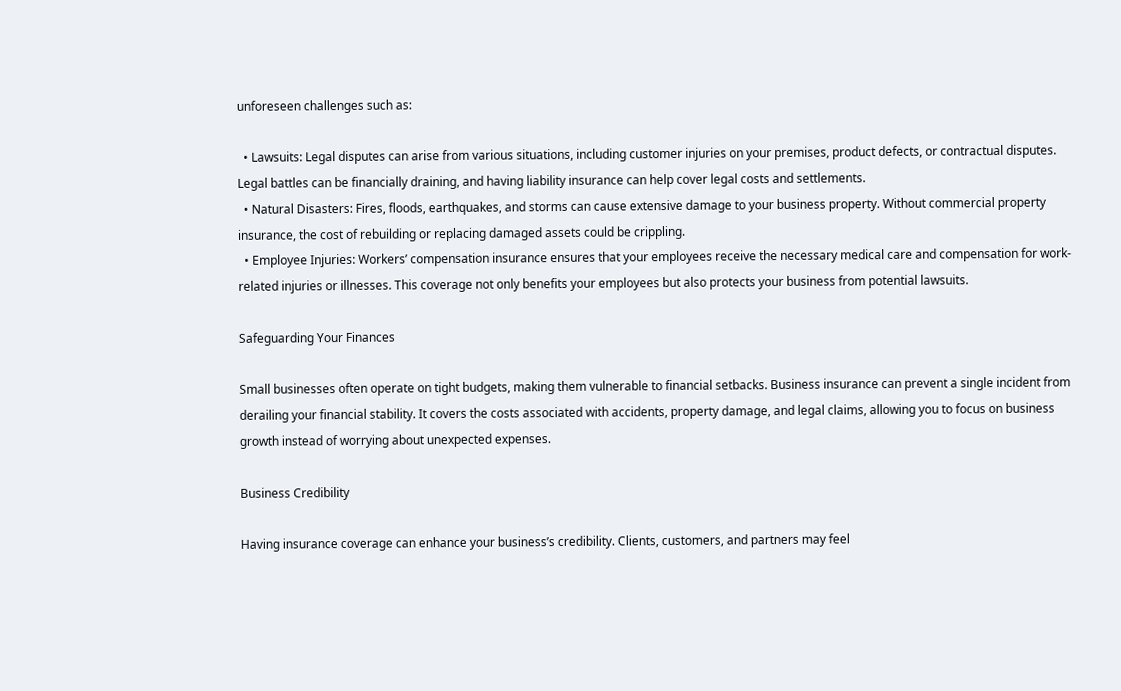unforeseen challenges such as:

  • Lawsuits: Legal disputes can arise from various situations, including customer injuries on your premises, product defects, or contractual disputes. Legal battles can be financially draining, and having liability insurance can help cover legal costs and settlements.
  • Natural Disasters: Fires, floods, earthquakes, and storms can cause extensive damage to your business property. Without commercial property insurance, the cost of rebuilding or replacing damaged assets could be crippling.
  • Employee Injuries: Workers’ compensation insurance ensures that your employees receive the necessary medical care and compensation for work-related injuries or illnesses. This coverage not only benefits your employees but also protects your business from potential lawsuits.

Safeguarding Your Finances

Small businesses often operate on tight budgets, making them vulnerable to financial setbacks. Business insurance can prevent a single incident from derailing your financial stability. It covers the costs associated with accidents, property damage, and legal claims, allowing you to focus on business growth instead of worrying about unexpected expenses.

Business Credibility

Having insurance coverage can enhance your business’s credibility. Clients, customers, and partners may feel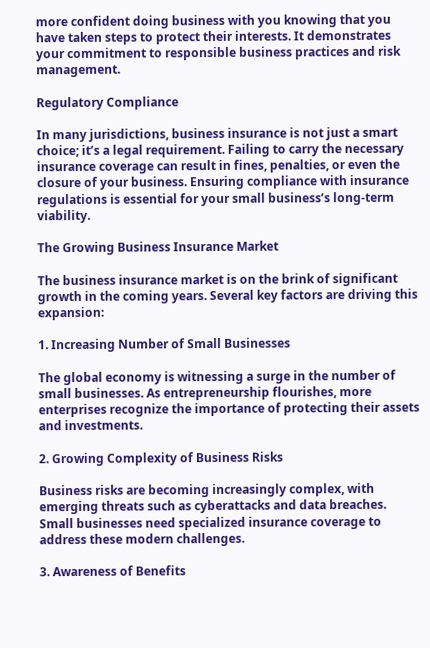more confident doing business with you knowing that you have taken steps to protect their interests. It demonstrates your commitment to responsible business practices and risk management.

Regulatory Compliance

In many jurisdictions, business insurance is not just a smart choice; it’s a legal requirement. Failing to carry the necessary insurance coverage can result in fines, penalties, or even the closure of your business. Ensuring compliance with insurance regulations is essential for your small business’s long-term viability.

The Growing Business Insurance Market

The business insurance market is on the brink of significant growth in the coming years. Several key factors are driving this expansion:

1. Increasing Number of Small Businesses

The global economy is witnessing a surge in the number of small businesses. As entrepreneurship flourishes, more enterprises recognize the importance of protecting their assets and investments.

2. Growing Complexity of Business Risks

Business risks are becoming increasingly complex, with emerging threats such as cyberattacks and data breaches. Small businesses need specialized insurance coverage to address these modern challenges.

3. Awareness of Benefits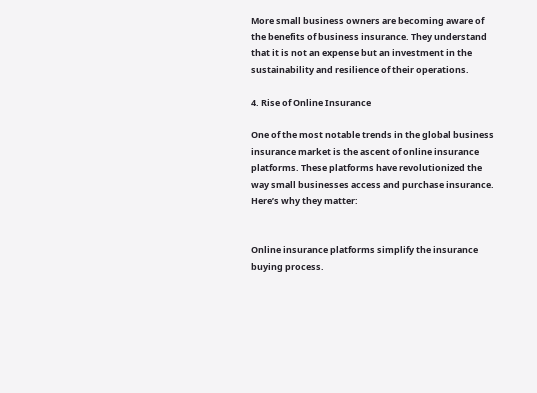More small business owners are becoming aware of the benefits of business insurance. They understand that it is not an expense but an investment in the sustainability and resilience of their operations.

4. Rise of Online Insurance

One of the most notable trends in the global business insurance market is the ascent of online insurance platforms. These platforms have revolutionized the way small businesses access and purchase insurance. Here’s why they matter:


Online insurance platforms simplify the insurance buying process.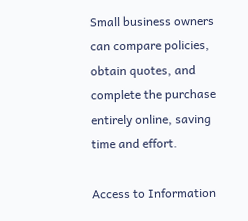Small business owners can compare policies, obtain quotes, and complete the purchase entirely online, saving time and effort.

Access to Information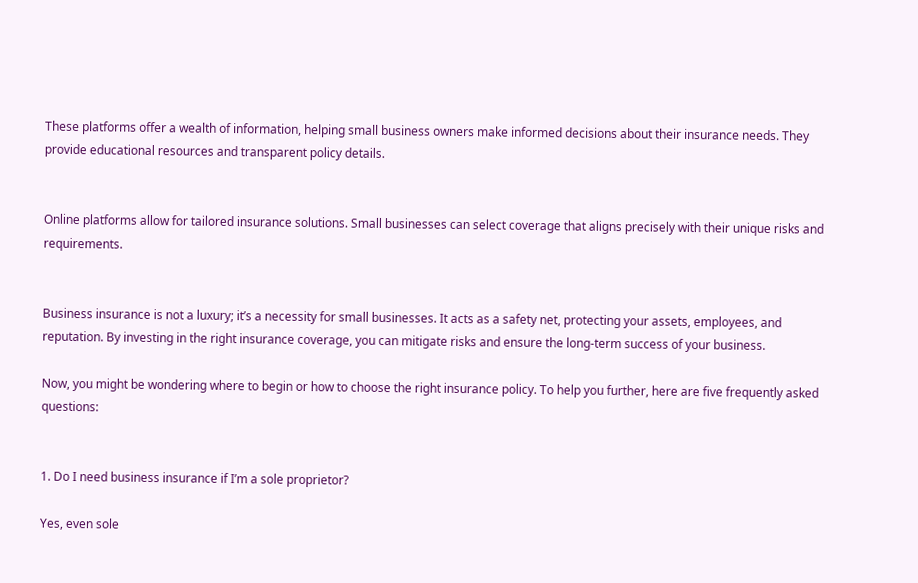These platforms offer a wealth of information, helping small business owners make informed decisions about their insurance needs. They provide educational resources and transparent policy details.


Online platforms allow for tailored insurance solutions. Small businesses can select coverage that aligns precisely with their unique risks and requirements.


Business insurance is not a luxury; it’s a necessity for small businesses. It acts as a safety net, protecting your assets, employees, and reputation. By investing in the right insurance coverage, you can mitigate risks and ensure the long-term success of your business.

Now, you might be wondering where to begin or how to choose the right insurance policy. To help you further, here are five frequently asked questions:


1. Do I need business insurance if I’m a sole proprietor?

Yes, even sole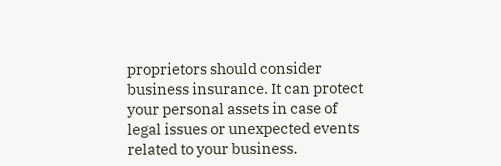proprietors should consider business insurance. It can protect your personal assets in case of legal issues or unexpected events related to your business.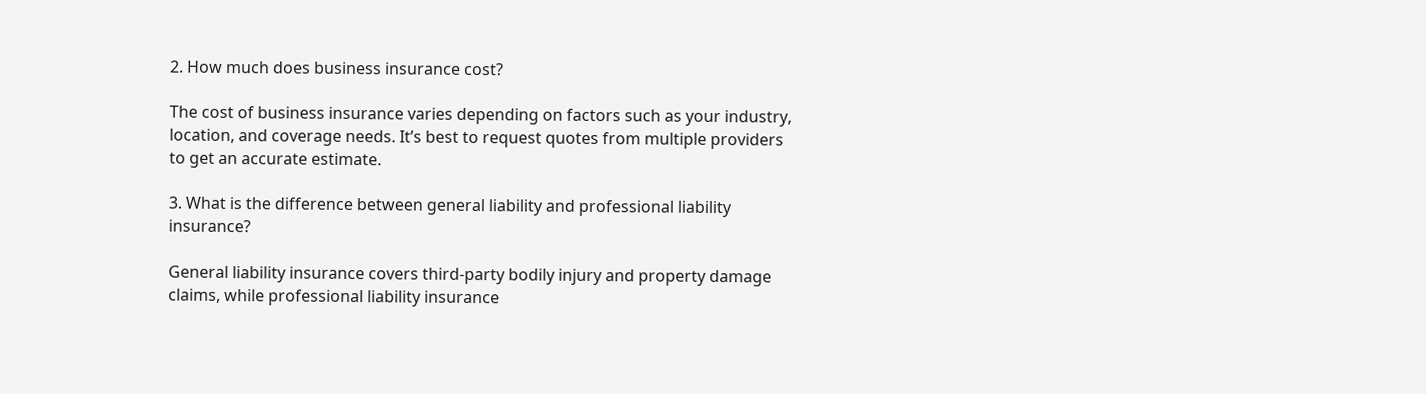2. How much does business insurance cost?

The cost of business insurance varies depending on factors such as your industry, location, and coverage needs. It’s best to request quotes from multiple providers to get an accurate estimate.

3. What is the difference between general liability and professional liability insurance?

General liability insurance covers third-party bodily injury and property damage claims, while professional liability insurance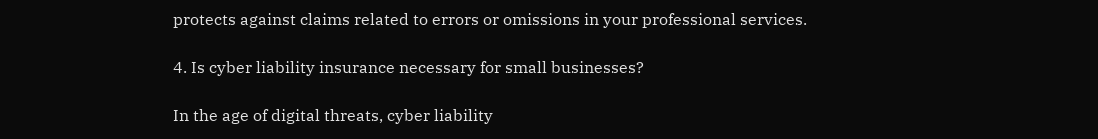protects against claims related to errors or omissions in your professional services.

4. Is cyber liability insurance necessary for small businesses?

In the age of digital threats, cyber liability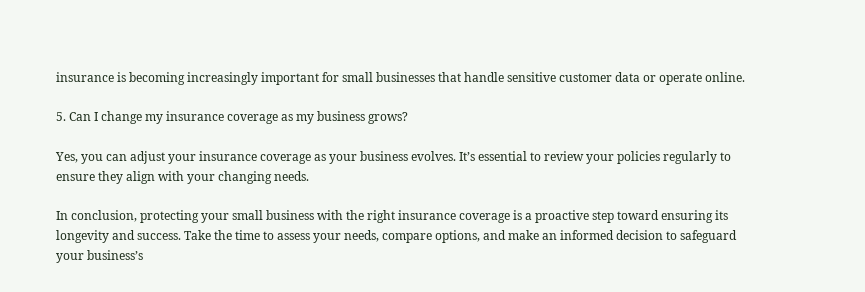insurance is becoming increasingly important for small businesses that handle sensitive customer data or operate online.

5. Can I change my insurance coverage as my business grows?

Yes, you can adjust your insurance coverage as your business evolves. It’s essential to review your policies regularly to ensure they align with your changing needs.

In conclusion, protecting your small business with the right insurance coverage is a proactive step toward ensuring its longevity and success. Take the time to assess your needs, compare options, and make an informed decision to safeguard your business’s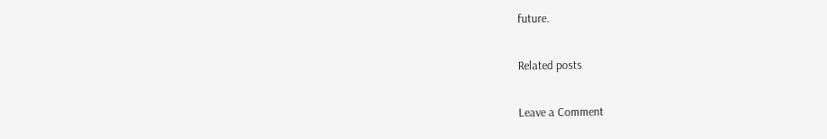future.

Related posts

Leave a Comment